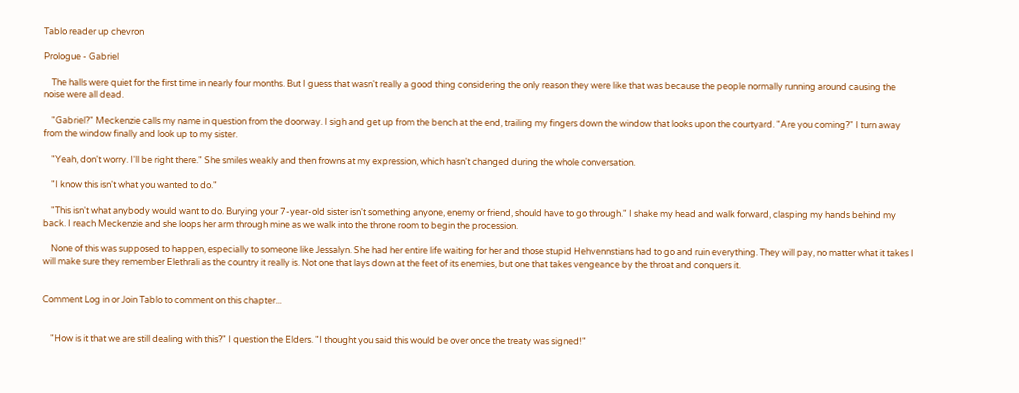Tablo reader up chevron

Prologue - Gabriel

    The halls were quiet for the first time in nearly four months. But I guess that wasn't really a good thing considering the only reason they were like that was because the people normally running around causing the noise were all dead.

    "Gabriel?" Meckenzie calls my name in question from the doorway. I sigh and get up from the bench at the end, trailing my fingers down the window that looks upon the courtyard. "Are you coming?" I turn away from the window finally and look up to my sister.

    "Yeah, don't worry. I'll be right there." She smiles weakly and then frowns at my expression, which hasn't changed during the whole conversation.

    "I know this isn't what you wanted to do."

    "This isn't what anybody would want to do. Burying your 7-year-old sister isn't something anyone, enemy or friend, should have to go through." I shake my head and walk forward, clasping my hands behind my back. I reach Meckenzie and she loops her arm through mine as we walk into the throne room to begin the procession.

    None of this was supposed to happen, especially to someone like Jessalyn. She had her entire life waiting for her and those stupid Hehvennstians had to go and ruin everything. They will pay, no matter what it takes I will make sure they remember Elethrali as the country it really is. Not one that lays down at the feet of its enemies, but one that takes vengeance by the throat and conquers it.


Comment Log in or Join Tablo to comment on this chapter...


    "How is it that we are still dealing with this?" I question the Elders. "I thought you said this would be over once the treaty was signed!"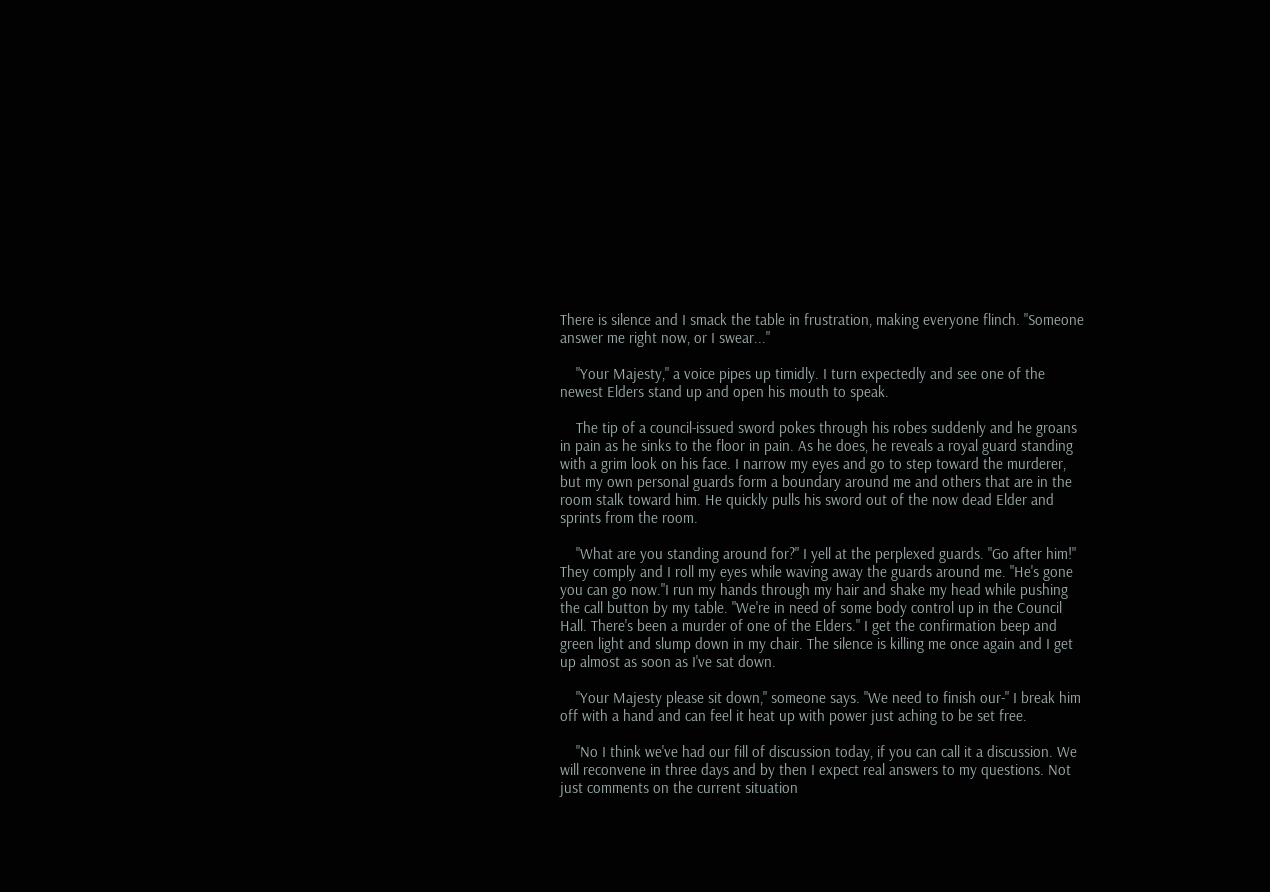There is silence and I smack the table in frustration, making everyone flinch. "Someone answer me right now, or I swear..."

    "Your Majesty," a voice pipes up timidly. I turn expectedly and see one of the newest Elders stand up and open his mouth to speak.

    The tip of a council-issued sword pokes through his robes suddenly and he groans in pain as he sinks to the floor in pain. As he does, he reveals a royal guard standing with a grim look on his face. I narrow my eyes and go to step toward the murderer, but my own personal guards form a boundary around me and others that are in the room stalk toward him. He quickly pulls his sword out of the now dead Elder and sprints from the room.

    "What are you standing around for?" I yell at the perplexed guards. "Go after him!" They comply and I roll my eyes while waving away the guards around me. "He's gone you can go now."I run my hands through my hair and shake my head while pushing the call button by my table. "We're in need of some body control up in the Council Hall. There's been a murder of one of the Elders." I get the confirmation beep and green light and slump down in my chair. The silence is killing me once again and I get up almost as soon as I've sat down.

    "Your Majesty please sit down," someone says. "We need to finish our-" I break him off with a hand and can feel it heat up with power just aching to be set free.

    "No I think we've had our fill of discussion today, if you can call it a discussion. We will reconvene in three days and by then I expect real answers to my questions. Not just comments on the current situation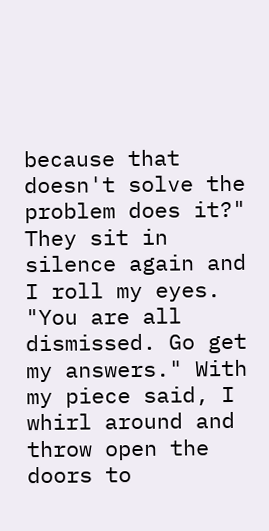because that doesn't solve the problem does it?" They sit in silence again and I roll my eyes. "You are all dismissed. Go get my answers." With my piece said, I whirl around and throw open the doors to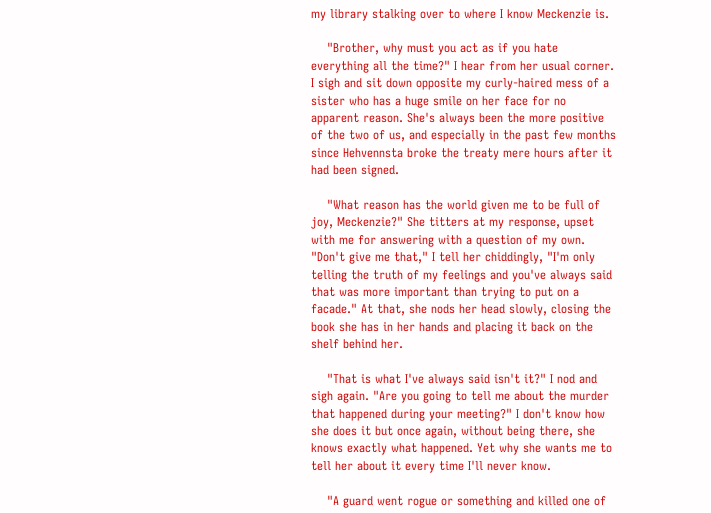my library stalking over to where I know Meckenzie is.

    "Brother, why must you act as if you hate everything all the time?" I hear from her usual corner. I sigh and sit down opposite my curly-haired mess of a sister who has a huge smile on her face for no apparent reason. She's always been the more positive of the two of us, and especially in the past few months since Hehvennsta broke the treaty mere hours after it had been signed.

    "What reason has the world given me to be full of joy, Meckenzie?" She titters at my response, upset with me for answering with a question of my own. "Don't give me that," I tell her chiddingly, "I'm only telling the truth of my feelings and you've always said that was more important than trying to put on a facade." At that, she nods her head slowly, closing the book she has in her hands and placing it back on the shelf behind her.

    "That is what I've always said isn't it?" I nod and sigh again. "Are you going to tell me about the murder that happened during your meeting?" I don't know how she does it but once again, without being there, she knows exactly what happened. Yet why she wants me to tell her about it every time I'll never know.

    "A guard went rogue or something and killed one of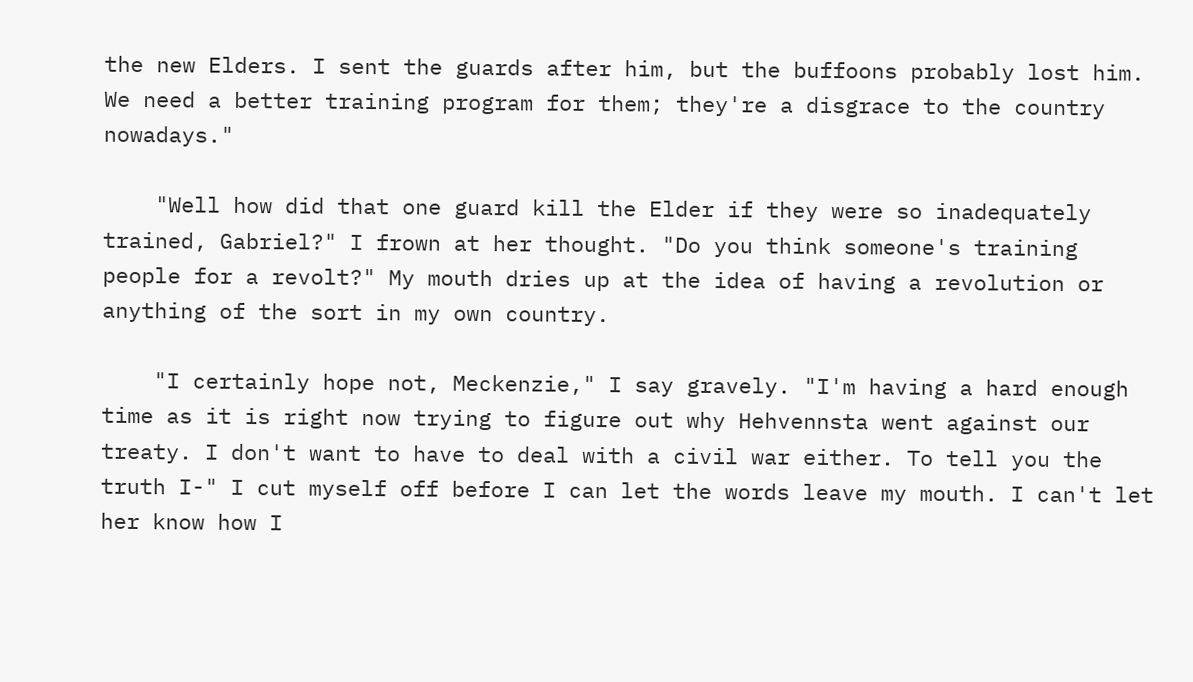the new Elders. I sent the guards after him, but the buffoons probably lost him. We need a better training program for them; they're a disgrace to the country nowadays."

    "Well how did that one guard kill the Elder if they were so inadequately trained, Gabriel?" I frown at her thought. "Do you think someone's training people for a revolt?" My mouth dries up at the idea of having a revolution or anything of the sort in my own country.

    "I certainly hope not, Meckenzie," I say gravely. "I'm having a hard enough time as it is right now trying to figure out why Hehvennsta went against our treaty. I don't want to have to deal with a civil war either. To tell you the truth I-" I cut myself off before I can let the words leave my mouth. I can't let her know how I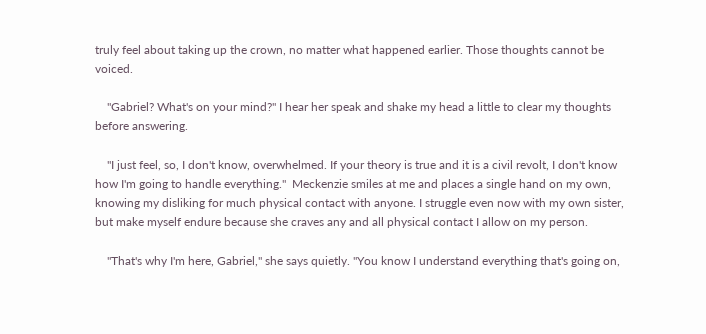truly feel about taking up the crown, no matter what happened earlier. Those thoughts cannot be voiced.

    "Gabriel? What's on your mind?" I hear her speak and shake my head a little to clear my thoughts before answering.

    "I just feel, so, I don't know, overwhelmed. If your theory is true and it is a civil revolt, I don't know how I'm going to handle everything."  Meckenzie smiles at me and places a single hand on my own, knowing my disliking for much physical contact with anyone. I struggle even now with my own sister, but make myself endure because she craves any and all physical contact I allow on my person.

    "That's why I'm here, Gabriel," she says quietly. "You know I understand everything that's going on,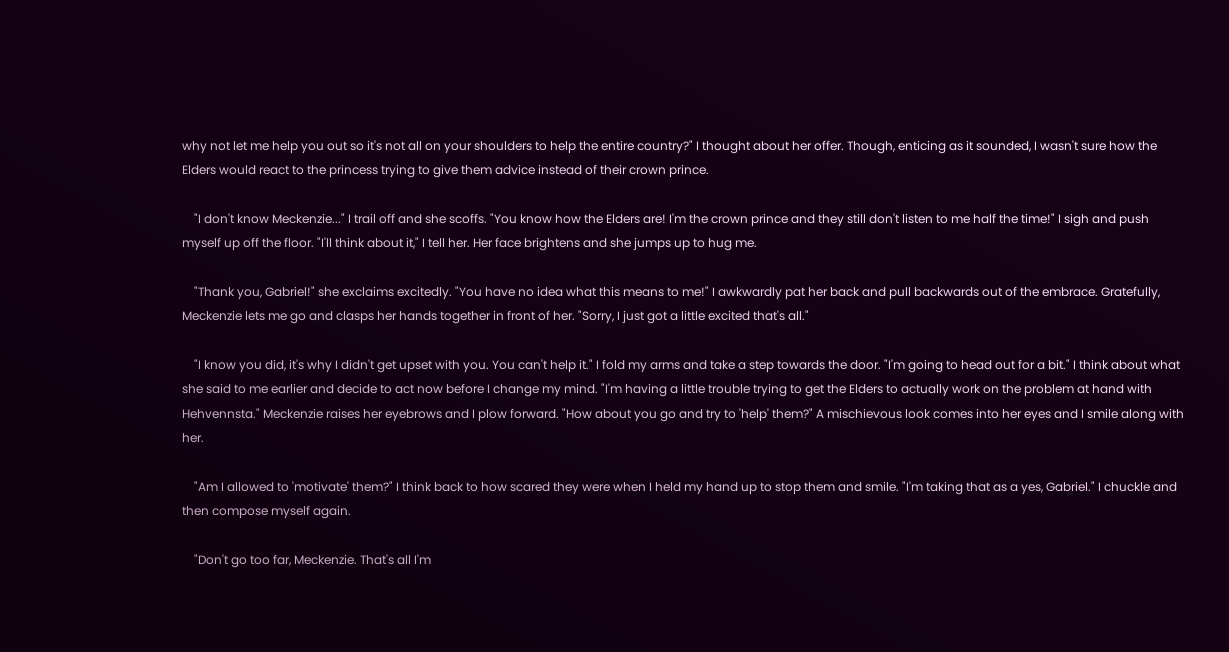why not let me help you out so it's not all on your shoulders to help the entire country?" I thought about her offer. Though, enticing as it sounded, I wasn't sure how the Elders would react to the princess trying to give them advice instead of their crown prince.

    "I don't know Meckenzie..." I trail off and she scoffs. "You know how the Elders are! I'm the crown prince and they still don't listen to me half the time!" I sigh and push myself up off the floor. "I'll think about it," I tell her. Her face brightens and she jumps up to hug me.

    "Thank you, Gabriel!" she exclaims excitedly. "You have no idea what this means to me!" I awkwardly pat her back and pull backwards out of the embrace. Gratefully, Meckenzie lets me go and clasps her hands together in front of her. "Sorry, I just got a little excited that's all."

    "I know you did, it's why I didn't get upset with you. You can't help it." I fold my arms and take a step towards the door. "I'm going to head out for a bit." I think about what she said to me earlier and decide to act now before I change my mind. "I'm having a little trouble trying to get the Elders to actually work on the problem at hand with Hehvennsta." Meckenzie raises her eyebrows and I plow forward. "How about you go and try to 'help' them?" A mischievous look comes into her eyes and I smile along with her.

    "Am I allowed to 'motivate' them?" I think back to how scared they were when I held my hand up to stop them and smile. "I'm taking that as a yes, Gabriel." I chuckle and then compose myself again.

    "Don't go too far, Meckenzie. That's all I'm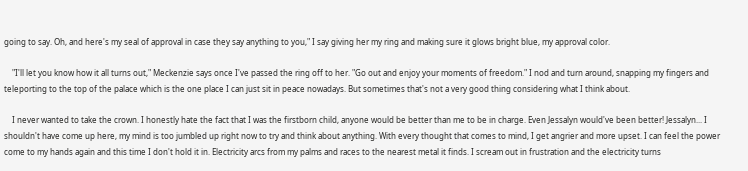going to say. Oh, and here's my seal of approval in case they say anything to you," I say giving her my ring and making sure it glows bright blue, my approval color.

    "I'll let you know how it all turns out," Meckenzie says once I've passed the ring off to her. "Go out and enjoy your moments of freedom." I nod and turn around, snapping my fingers and teleporting to the top of the palace which is the one place I can just sit in peace nowadays. But sometimes that's not a very good thing considering what I think about.

    I never wanted to take the crown. I honestly hate the fact that I was the firstborn child, anyone would be better than me to be in charge. Even Jessalyn would've been better! Jessalyn... I shouldn't have come up here, my mind is too jumbled up right now to try and think about anything. With every thought that comes to mind, I get angrier and more upset. I can feel the power come to my hands again and this time I don't hold it in. Electricity arcs from my palms and races to the nearest metal it finds. I scream out in frustration and the electricity turns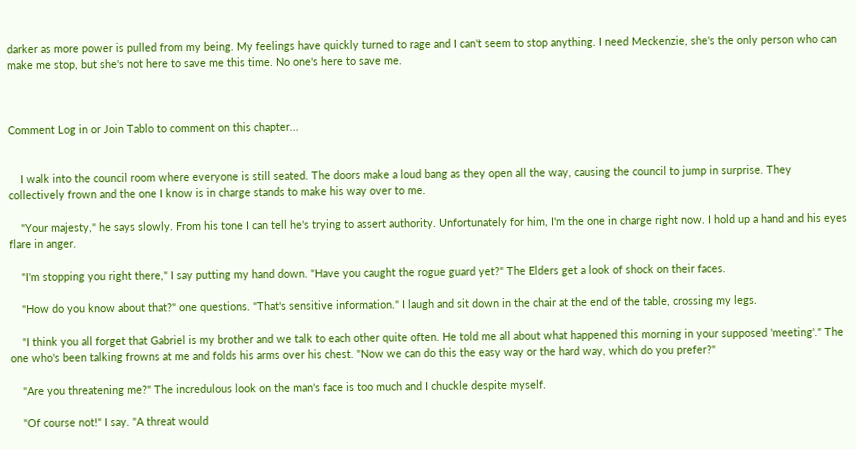darker as more power is pulled from my being. My feelings have quickly turned to rage and I can't seem to stop anything. I need Meckenzie, she's the only person who can make me stop, but she's not here to save me this time. No one's here to save me.



Comment Log in or Join Tablo to comment on this chapter...


    I walk into the council room where everyone is still seated. The doors make a loud bang as they open all the way, causing the council to jump in surprise. They collectively frown and the one I know is in charge stands to make his way over to me.

    "Your majesty," he says slowly. From his tone I can tell he's trying to assert authority. Unfortunately for him, I'm the one in charge right now. I hold up a hand and his eyes flare in anger.

    "I'm stopping you right there," I say putting my hand down. "Have you caught the rogue guard yet?" The Elders get a look of shock on their faces.

    "How do you know about that?" one questions. "That's sensitive information." I laugh and sit down in the chair at the end of the table, crossing my legs.

    "I think you all forget that Gabriel is my brother and we talk to each other quite often. He told me all about what happened this morning in your supposed 'meeting'." The one who's been talking frowns at me and folds his arms over his chest. "Now we can do this the easy way or the hard way, which do you prefer?"

    "Are you threatening me?" The incredulous look on the man's face is too much and I chuckle despite myself.

    "Of course not!" I say. "A threat would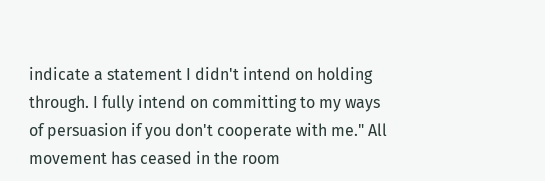indicate a statement I didn't intend on holding through. I fully intend on committing to my ways of persuasion if you don't cooperate with me." All movement has ceased in the room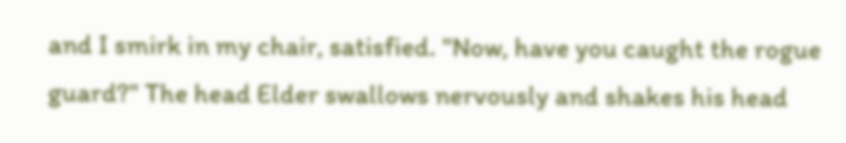and I smirk in my chair, satisfied. "Now, have you caught the rogue guard?" The head Elder swallows nervously and shakes his head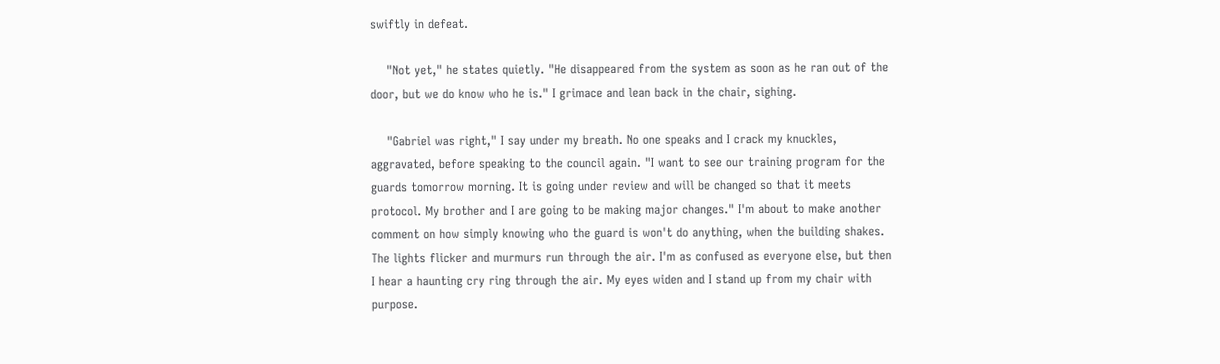swiftly in defeat.

    "Not yet," he states quietly. "He disappeared from the system as soon as he ran out of the door, but we do know who he is." I grimace and lean back in the chair, sighing.

    "Gabriel was right," I say under my breath. No one speaks and I crack my knuckles, aggravated, before speaking to the council again. "I want to see our training program for the guards tomorrow morning. It is going under review and will be changed so that it meets protocol. My brother and I are going to be making major changes." I'm about to make another comment on how simply knowing who the guard is won't do anything, when the building shakes. The lights flicker and murmurs run through the air. I'm as confused as everyone else, but then I hear a haunting cry ring through the air. My eyes widen and I stand up from my chair with purpose.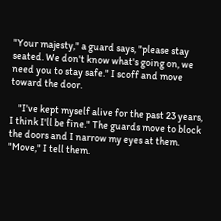"Your majesty," a guard says, "please stay seated. We don't know what's going on, we need you to stay safe." I scoff and move toward the door.

    "I've kept myself alive for the past 23 years, I think I'll be fine." The guards move to block the doors and I narrow my eyes at them. "Move," I tell them.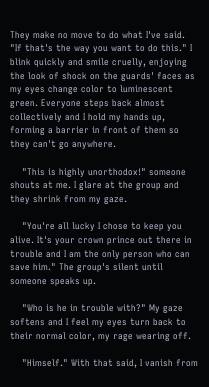They make no move to do what I've said. "If that's the way you want to do this." I blink quickly and smile cruelly, enjoying the look of shock on the guards' faces as my eyes change color to luminescent green. Everyone steps back almost collectively and I hold my hands up, forming a barrier in front of them so they can't go anywhere.

    "This is highly unorthodox!" someone shouts at me. I glare at the group and they shrink from my gaze.

    "You're all lucky I chose to keep you alive. It's your crown prince out there in trouble and I am the only person who can save him." The group's silent until someone speaks up.

    "Who is he in trouble with?" My gaze softens and I feel my eyes turn back to their normal color, my rage wearing off.

    "Himself." With that said, I vanish from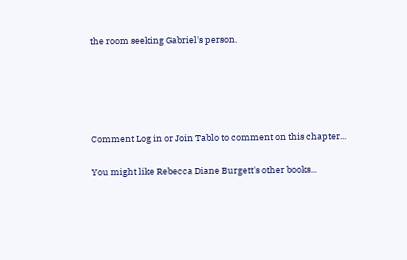the room seeking Gabriel's person.





Comment Log in or Join Tablo to comment on this chapter...

You might like Rebecca Diane Burgett's other books...